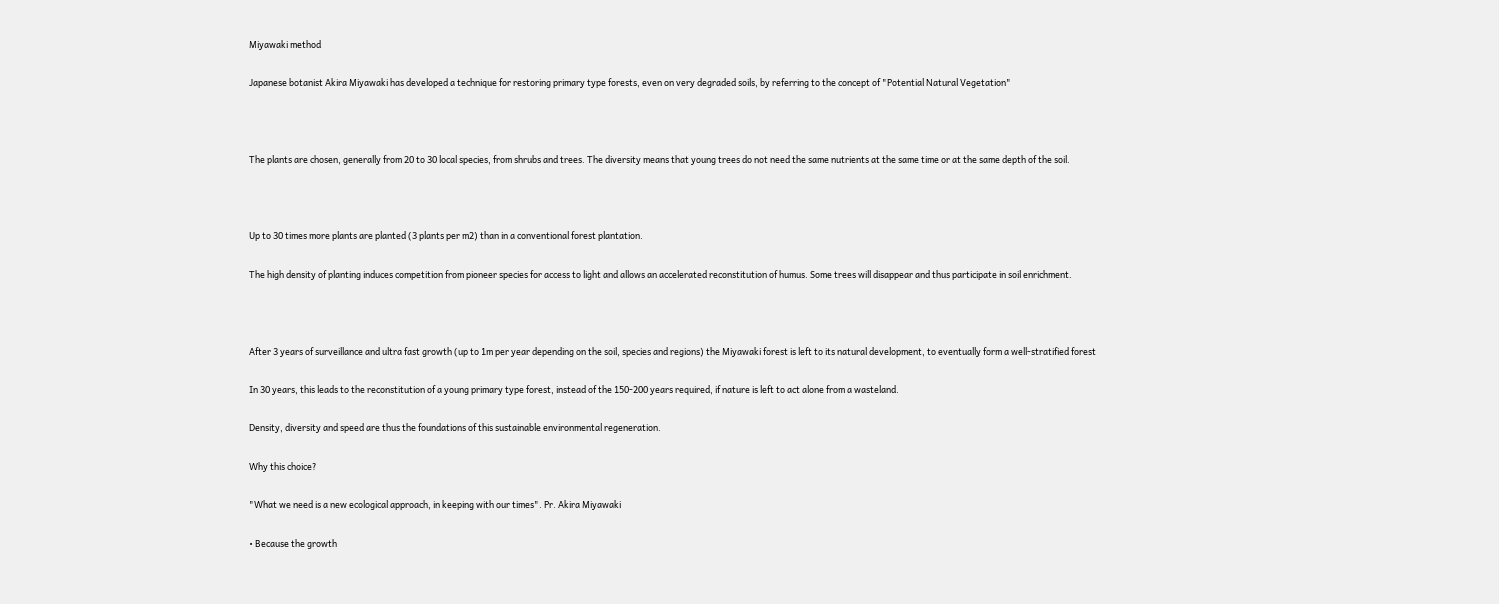Miyawaki method

Japanese botanist Akira Miyawaki has developed a technique for restoring primary type forests, even on very degraded soils, by referring to the concept of "Potential Natural Vegetation"



The plants are chosen, generally from 20 to 30 local species, from shrubs and trees. The diversity means that young trees do not need the same nutrients at the same time or at the same depth of the soil.



Up to 30 times more plants are planted (3 plants per m2) than in a conventional forest plantation.

The high density of planting induces competition from pioneer species for access to light and allows an accelerated reconstitution of humus. Some trees will disappear and thus participate in soil enrichment.



After 3 years of surveillance and ultra fast growth (up to 1m per year depending on the soil, species and regions) the Miyawaki forest is left to its natural development, to eventually form a well-stratified forest

In 30 years, this leads to the reconstitution of a young primary type forest, instead of the 150-200 years required, if nature is left to act alone from a wasteland.

Density, diversity and speed are thus the foundations of this sustainable environmental regeneration.

Why this choice?

"What we need is a new ecological approach, in keeping with our times". Pr. Akira Miyawaki

• Because the growth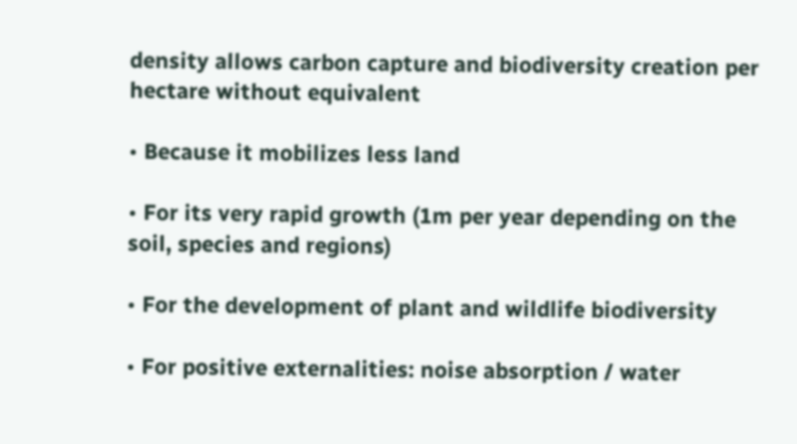density allows carbon capture and biodiversity creation per hectare without equivalent

• Because it mobilizes less land

• For its very rapid growth (1m per year depending on the soil, species and regions)

• For the development of plant and wildlife biodiversity

• For positive externalities: noise absorption / water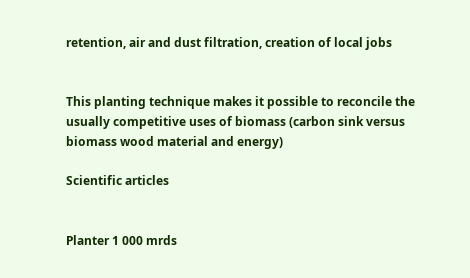retention, air and dust filtration, creation of local jobs


This planting technique makes it possible to reconcile the usually competitive uses of biomass (carbon sink versus biomass wood material and energy)

Scientific articles


Planter 1 000 mrds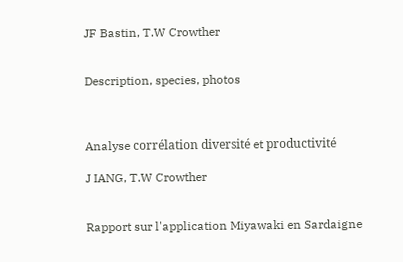JF Bastin, T.W Crowther


Description, species, photos



Analyse corrélation diversité et productivité

J IANG, T.W Crowther


Rapport sur l'application Miyawaki en Sardaigne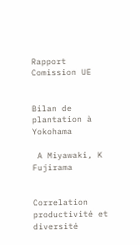Rapport Comission UE


Bilan de plantation à Yokohama

 A Miyawaki, K Fujirama


Correlation productivité et diversité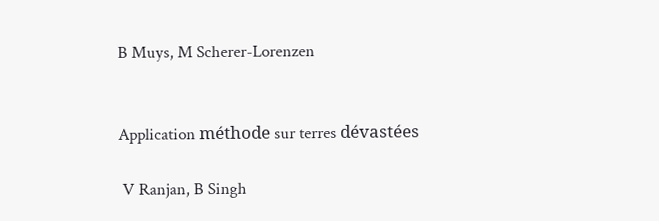B Muys, M Scherer-Lorenzen


Application méthode sur terres dévastées

 V Ranjan, B Singh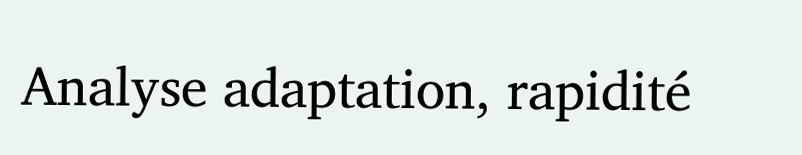Analyse adaptation, rapidité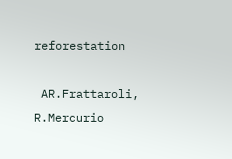reforestation

 AR.Frattaroli, R.Mercurio